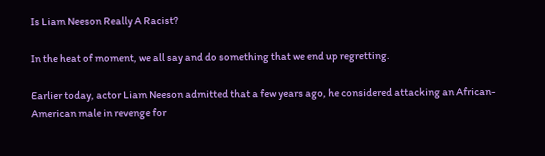Is Liam Neeson Really A Racist?

In the heat of moment, we all say and do something that we end up regretting.

Earlier today, actor Liam Neeson admitted that a few years ago, he considered attacking an African-American male in revenge for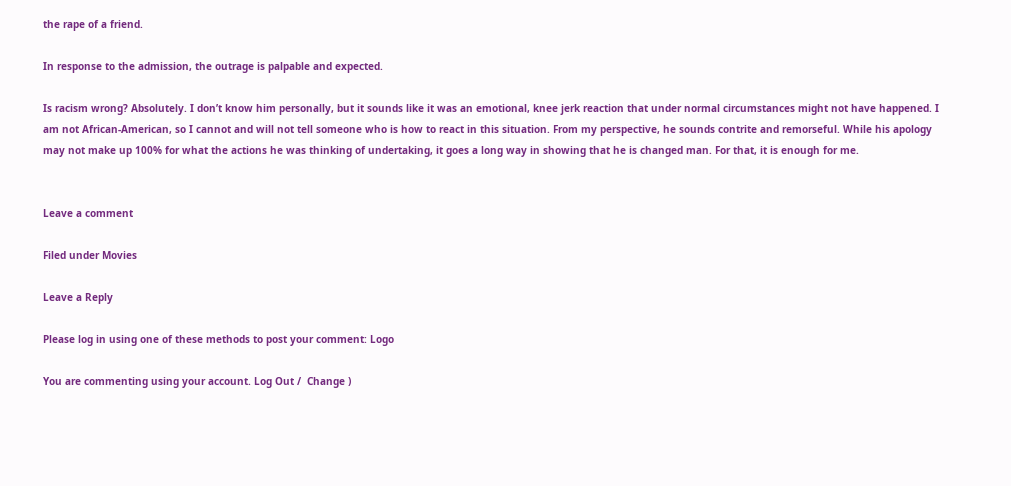the rape of a friend.

In response to the admission, the outrage is palpable and expected.

Is racism wrong? Absolutely. I don’t know him personally, but it sounds like it was an emotional, knee jerk reaction that under normal circumstances might not have happened. I am not African-American, so I cannot and will not tell someone who is how to react in this situation. From my perspective, he sounds contrite and remorseful. While his apology may not make up 100% for what the actions he was thinking of undertaking, it goes a long way in showing that he is changed man. For that, it is enough for me.


Leave a comment

Filed under Movies

Leave a Reply

Please log in using one of these methods to post your comment: Logo

You are commenting using your account. Log Out /  Change )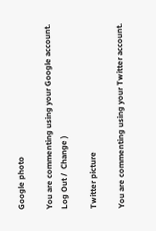Google photo

You are commenting using your Google account. Log Out /  Change )

Twitter picture

You are commenting using your Twitter account.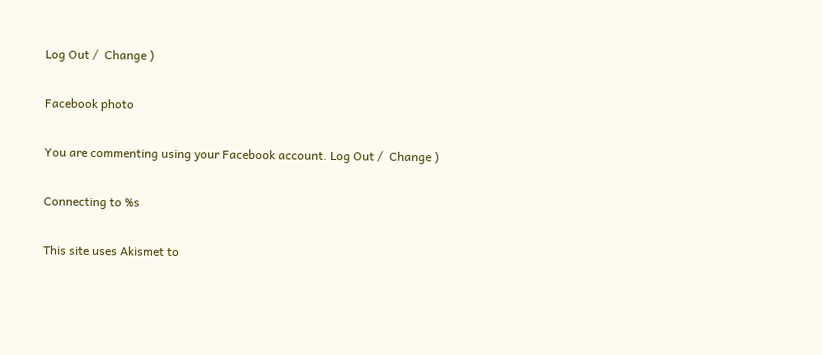Log Out /  Change )

Facebook photo

You are commenting using your Facebook account. Log Out /  Change )

Connecting to %s

This site uses Akismet to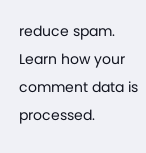reduce spam. Learn how your comment data is processed.